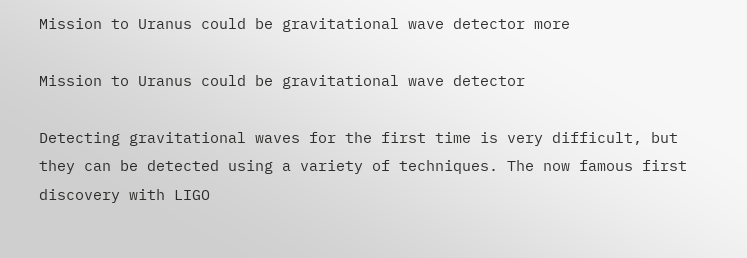Mission to Uranus could be gravitational wave detector more

Mission to Uranus could be gravitational wave detector

Detecting gravitational waves for the first time is very difficult, but they can be detected using a variety of techniques. The now famous first discovery with LIGO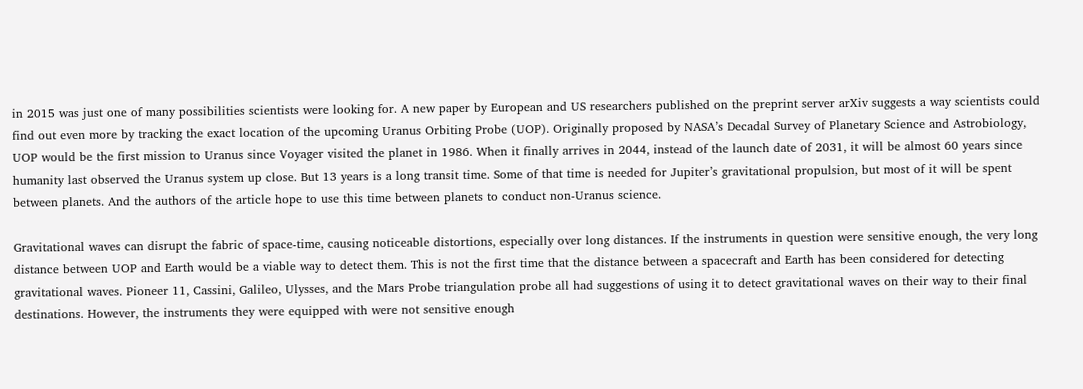in 2015 was just one of many possibilities scientists were looking for. A new paper by European and US researchers published on the preprint server arXiv suggests a way scientists could find out even more by tracking the exact location of the upcoming Uranus Orbiting Probe (UOP). Originally proposed by NASA’s Decadal Survey of Planetary Science and Astrobiology, UOP would be the first mission to Uranus since Voyager visited the planet in 1986. When it finally arrives in 2044, instead of the launch date of 2031, it will be almost 60 years since humanity last observed the Uranus system up close. But 13 years is a long transit time. Some of that time is needed for Jupiter’s gravitational propulsion, but most of it will be spent between planets. And the authors of the article hope to use this time between planets to conduct non-Uranus science.

Gravitational waves can disrupt the fabric of space-time, causing noticeable distortions, especially over long distances. If the instruments in question were sensitive enough, the very long distance between UOP and Earth would be a viable way to detect them. This is not the first time that the distance between a spacecraft and Earth has been considered for detecting gravitational waves. Pioneer 11, Cassini, Galileo, Ulysses, and the Mars Probe triangulation probe all had suggestions of using it to detect gravitational waves on their way to their final destinations. However, the instruments they were equipped with were not sensitive enough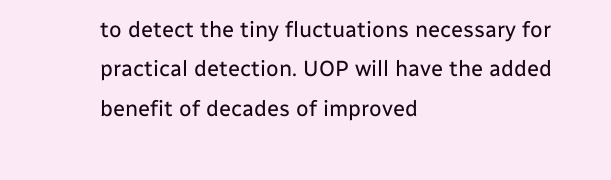to detect the tiny fluctuations necessary for practical detection. UOP will have the added benefit of decades of improved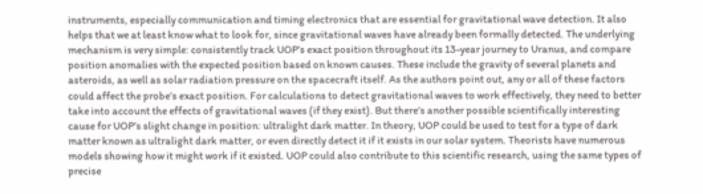instruments, especially communication and timing electronics that are essential for gravitational wave detection. It also helps that we at least know what to look for, since gravitational waves have already been formally detected. The underlying mechanism is very simple: consistently track UOP’s exact position throughout its 13-year journey to Uranus, and compare position anomalies with the expected position based on known causes. These include the gravity of several planets and asteroids, as well as solar radiation pressure on the spacecraft itself. As the authors point out, any or all of these factors could affect the probe’s exact position. For calculations to detect gravitational waves to work effectively, they need to better take into account the effects of gravitational waves (if they exist). But there’s another possible scientifically interesting cause for UOP’s slight change in position: ultralight dark matter. In theory, UOP could be used to test for a type of dark matter known as ultralight dark matter, or even directly detect it if it exists in our solar system. Theorists have numerous models showing how it might work if it existed. UOP could also contribute to this scientific research, using the same types of precise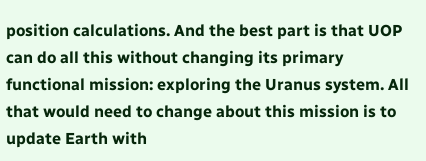position calculations. And the best part is that UOP can do all this without changing its primary functional mission: exploring the Uranus system. All that would need to change about this mission is to update Earth with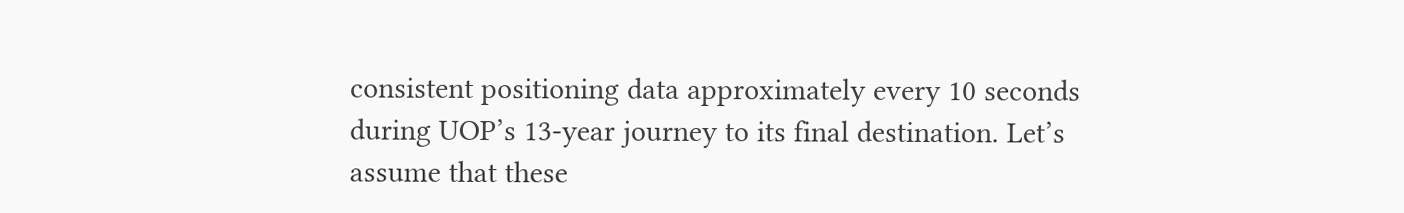consistent positioning data approximately every 10 seconds during UOP’s 13-year journey to its final destination. Let’s assume that these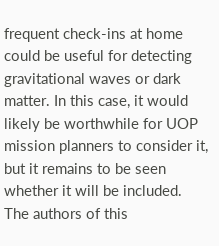frequent check-ins at home could be useful for detecting gravitational waves or dark matter. In this case, it would likely be worthwhile for UOP mission planners to consider it, but it remains to be seen whether it will be included. The authors of this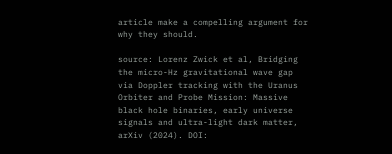article make a compelling argument for why they should.

source: Lorenz Zwick et al, Bridging the micro-Hz gravitational wave gap via Doppler tracking with the Uranus Orbiter and Probe Mission: Massive black hole binaries, early universe signals and ultra-light dark matter, arXiv (2024). DOI: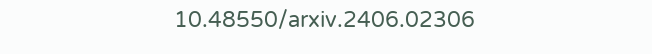10.48550/arxiv.2406.02306